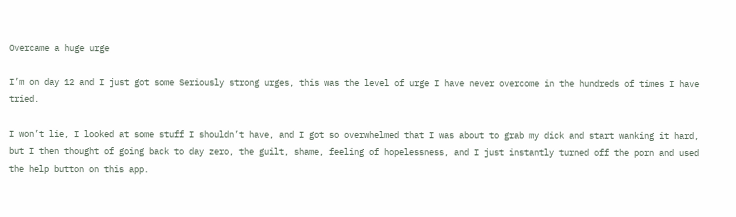Overcame a huge urge

I’m on day 12 and I just got some Seriously strong urges, this was the level of urge I have never overcome in the hundreds of times I have tried.

I won’t lie, I looked at some stuff I shouldn’t have, and I got so overwhelmed that I was about to grab my dick and start wanking it hard, but I then thought of going back to day zero, the guilt, shame, feeling of hopelessness, and I just instantly turned off the porn and used the help button on this app.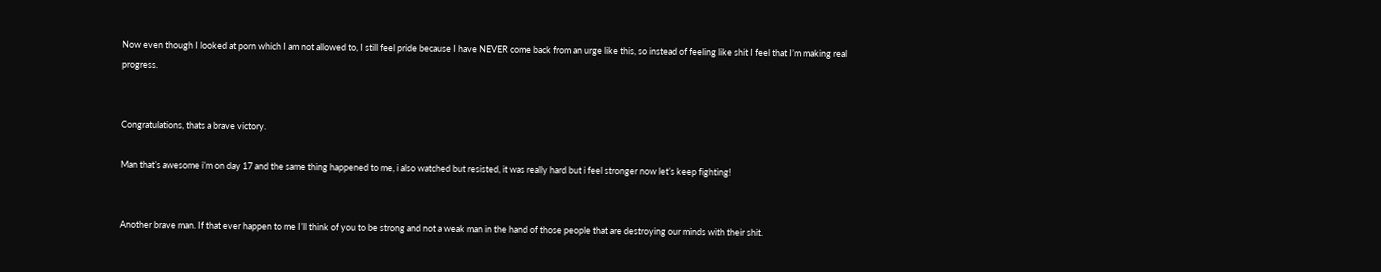Now even though I looked at porn which I am not allowed to, I still feel pride because I have NEVER come back from an urge like this, so instead of feeling like shit I feel that I’m making real progress.


Congratulations, thats a brave victory.

Man that’s awesome i’m on day 17 and the same thing happened to me, i also watched but resisted, it was really hard but i feel stronger now let’s keep fighting!


Another brave man. If that ever happen to me I’ll think of you to be strong and not a weak man in the hand of those people that are destroying our minds with their shit.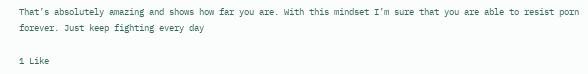That’s absolutely amazing and shows how far you are. With this mindset I’m sure that you are able to resist porn forever. Just keep fighting every day

1 Like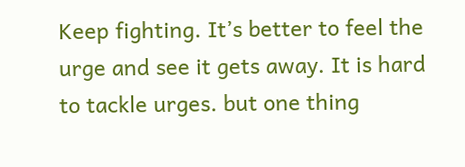Keep fighting. It’s better to feel the urge and see it gets away. It is hard to tackle urges. but one thing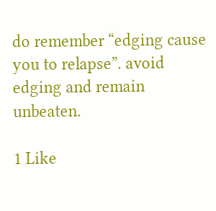do remember “edging cause you to relapse”. avoid edging and remain unbeaten.

1 Like